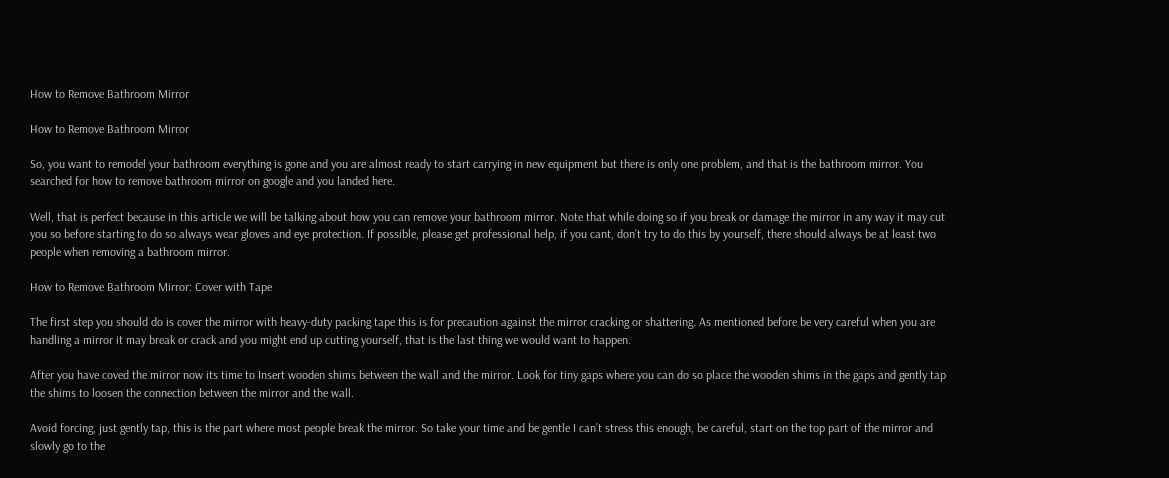How to Remove Bathroom Mirror

How to Remove Bathroom Mirror

So, you want to remodel your bathroom everything is gone and you are almost ready to start carrying in new equipment but there is only one problem, and that is the bathroom mirror. You searched for how to remove bathroom mirror on google and you landed here.

Well, that is perfect because in this article we will be talking about how you can remove your bathroom mirror. Note that while doing so if you break or damage the mirror in any way it may cut you so before starting to do so always wear gloves and eye protection. If possible, please get professional help, if you cant, don’t try to do this by yourself, there should always be at least two people when removing a bathroom mirror.

How to Remove Bathroom Mirror: Cover with Tape

The first step you should do is cover the mirror with heavy-duty packing tape this is for precaution against the mirror cracking or shattering. As mentioned before be very careful when you are handling a mirror it may break or crack and you might end up cutting yourself, that is the last thing we would want to happen.

After you have coved the mirror now its time to Insert wooden shims between the wall and the mirror. Look for tiny gaps where you can do so place the wooden shims in the gaps and gently tap the shims to loosen the connection between the mirror and the wall.

Avoid forcing, just gently tap, this is the part where most people break the mirror. So take your time and be gentle I can’t stress this enough, be careful, start on the top part of the mirror and slowly go to the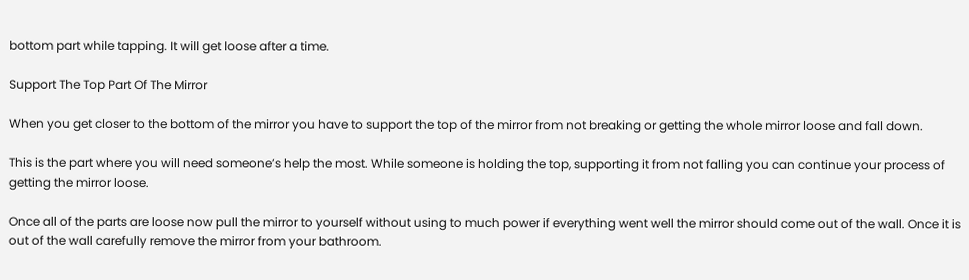bottom part while tapping. It will get loose after a time.

Support The Top Part Of The Mirror

When you get closer to the bottom of the mirror you have to support the top of the mirror from not breaking or getting the whole mirror loose and fall down.

This is the part where you will need someone’s help the most. While someone is holding the top, supporting it from not falling you can continue your process of getting the mirror loose.

Once all of the parts are loose now pull the mirror to yourself without using to much power if everything went well the mirror should come out of the wall. Once it is out of the wall carefully remove the mirror from your bathroom.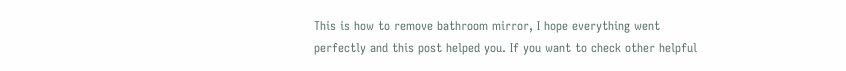This is how to remove bathroom mirror, I hope everything went perfectly and this post helped you. If you want to check other helpful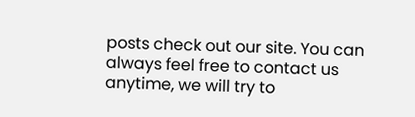posts check out our site. You can always feel free to contact us anytime, we will try to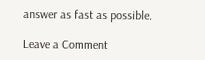answer as fast as possible.

Leave a Comment